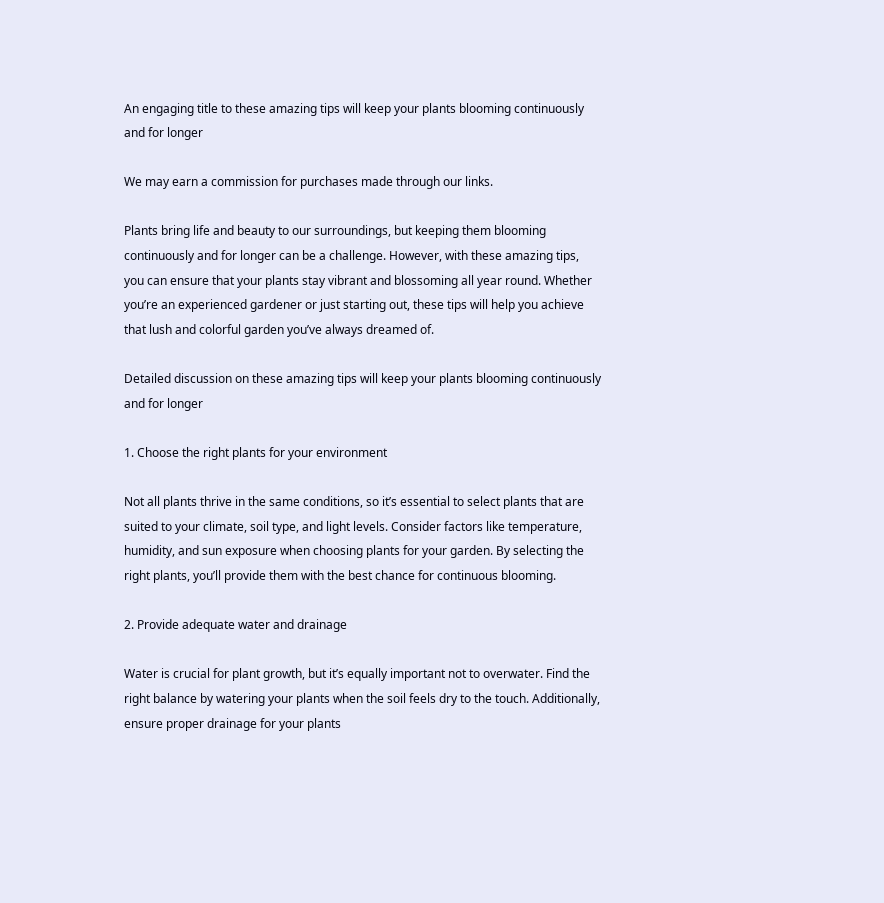An engaging title to these amazing tips will keep your plants blooming continuously and for longer

We may earn a commission for purchases made through our links.

Plants bring life and beauty to our surroundings, but keeping them blooming continuously and for longer can be a challenge. However, with these amazing tips, you can ensure that your plants stay vibrant and blossoming all year round. Whether you’re an experienced gardener or just starting out, these tips will help you achieve that lush and colorful garden you’ve always dreamed of.

Detailed discussion on these amazing tips will keep your plants blooming continuously and for longer

1. Choose the right plants for your environment

Not all plants thrive in the same conditions, so it’s essential to select plants that are suited to your climate, soil type, and light levels. Consider factors like temperature, humidity, and sun exposure when choosing plants for your garden. By selecting the right plants, you’ll provide them with the best chance for continuous blooming.

2. Provide adequate water and drainage

Water is crucial for plant growth, but it’s equally important not to overwater. Find the right balance by watering your plants when the soil feels dry to the touch. Additionally, ensure proper drainage for your plants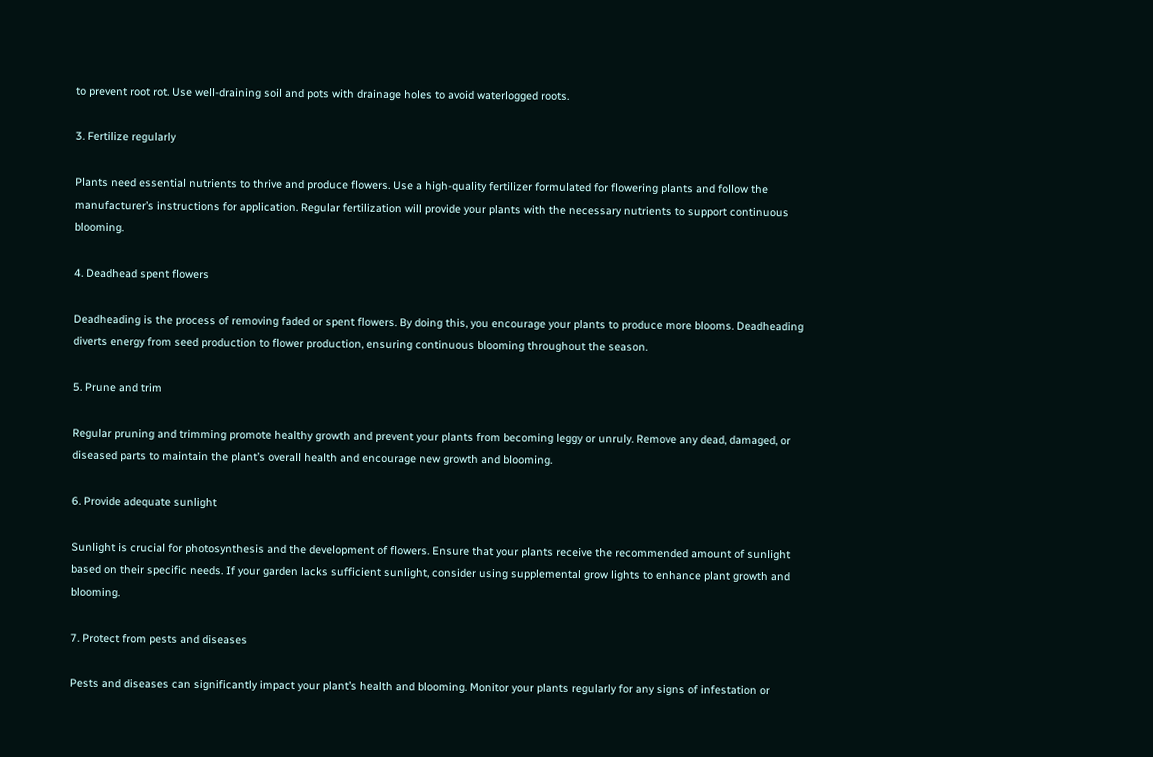to prevent root rot. Use well-draining soil and pots with drainage holes to avoid waterlogged roots.

3. Fertilize regularly

Plants need essential nutrients to thrive and produce flowers. Use a high-quality fertilizer formulated for flowering plants and follow the manufacturer’s instructions for application. Regular fertilization will provide your plants with the necessary nutrients to support continuous blooming.

4. Deadhead spent flowers

Deadheading is the process of removing faded or spent flowers. By doing this, you encourage your plants to produce more blooms. Deadheading diverts energy from seed production to flower production, ensuring continuous blooming throughout the season.

5. Prune and trim

Regular pruning and trimming promote healthy growth and prevent your plants from becoming leggy or unruly. Remove any dead, damaged, or diseased parts to maintain the plant’s overall health and encourage new growth and blooming.

6. Provide adequate sunlight

Sunlight is crucial for photosynthesis and the development of flowers. Ensure that your plants receive the recommended amount of sunlight based on their specific needs. If your garden lacks sufficient sunlight, consider using supplemental grow lights to enhance plant growth and blooming.

7. Protect from pests and diseases

Pests and diseases can significantly impact your plant’s health and blooming. Monitor your plants regularly for any signs of infestation or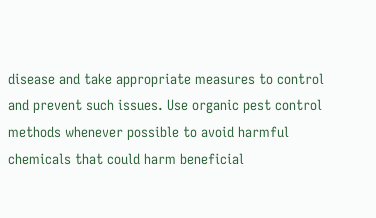disease and take appropriate measures to control and prevent such issues. Use organic pest control methods whenever possible to avoid harmful chemicals that could harm beneficial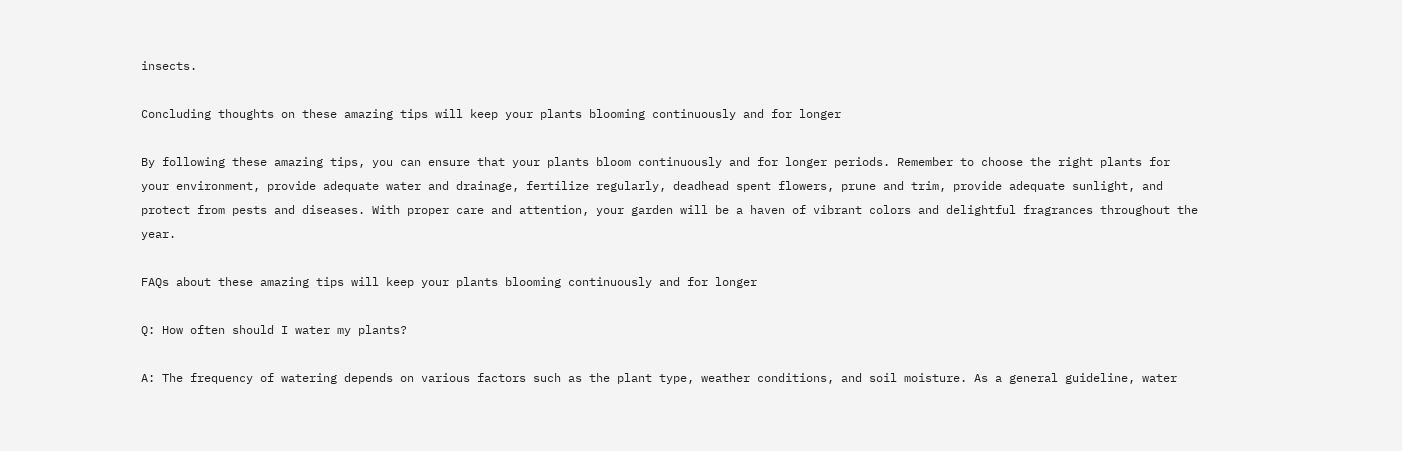insects.

Concluding thoughts on these amazing tips will keep your plants blooming continuously and for longer

By following these amazing tips, you can ensure that your plants bloom continuously and for longer periods. Remember to choose the right plants for your environment, provide adequate water and drainage, fertilize regularly, deadhead spent flowers, prune and trim, provide adequate sunlight, and protect from pests and diseases. With proper care and attention, your garden will be a haven of vibrant colors and delightful fragrances throughout the year.

FAQs about these amazing tips will keep your plants blooming continuously and for longer

Q: How often should I water my plants?

A: The frequency of watering depends on various factors such as the plant type, weather conditions, and soil moisture. As a general guideline, water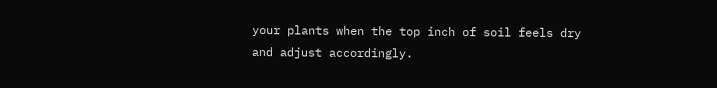your plants when the top inch of soil feels dry and adjust accordingly.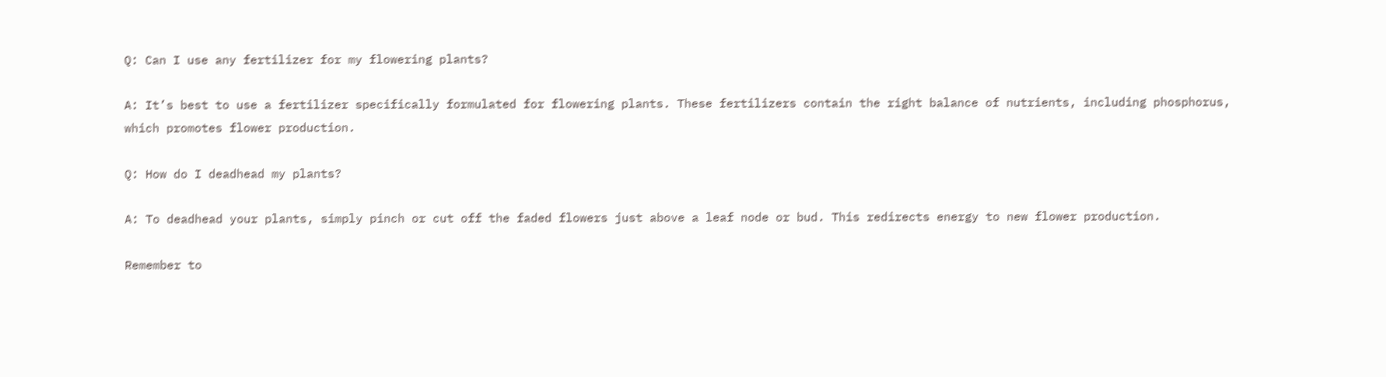Q: Can I use any fertilizer for my flowering plants?

A: It’s best to use a fertilizer specifically formulated for flowering plants. These fertilizers contain the right balance of nutrients, including phosphorus, which promotes flower production.

Q: How do I deadhead my plants?

A: To deadhead your plants, simply pinch or cut off the faded flowers just above a leaf node or bud. This redirects energy to new flower production.

Remember to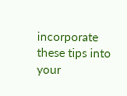incorporate these tips into your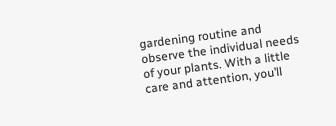gardening routine and observe the individual needs of your plants. With a little care and attention, you’ll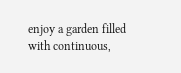enjoy a garden filled with continuous,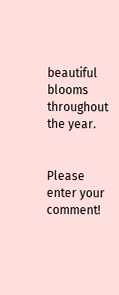beautiful blooms throughout the year.


Please enter your comment!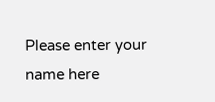Please enter your name here